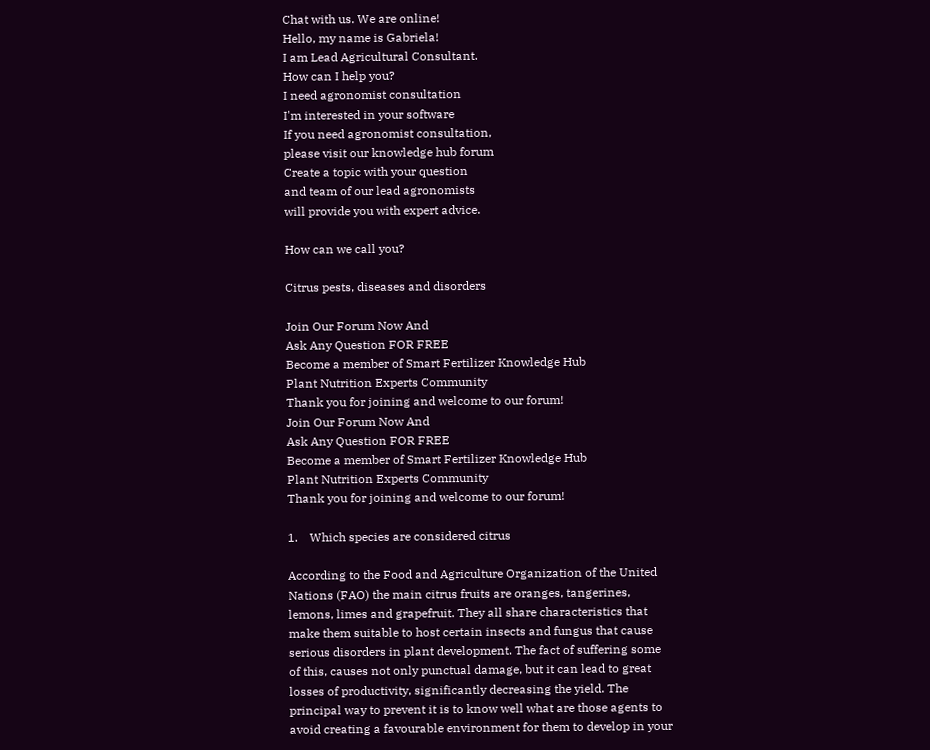Chat with us. We are online!
Hello, my name is Gabriela!
I am Lead Agricultural Consultant.
How can I help you?
I need agronomist consultation
I'm interested in your software
If you need agronomist consultation,
please visit our knowledge hub forum
Create a topic with your question
and team of our lead agronomists
will provide you with expert advice.

How can we call you?

Citrus pests, diseases and disorders

Join Our Forum Now And
Ask Any Question FOR FREE
Become a member of Smart Fertilizer Knowledge Hub
Plant Nutrition Experts Community
Thank you for joining and welcome to our forum!
Join Our Forum Now And
Ask Any Question FOR FREE
Become a member of Smart Fertilizer Knowledge Hub
Plant Nutrition Experts Community
Thank you for joining and welcome to our forum!

1.    Which species are considered citrus

According to the Food and Agriculture Organization of the United Nations (FAO) the main citrus fruits are oranges, tangerines, lemons, limes and grapefruit. They all share characteristics that make them suitable to host certain insects and fungus that cause serious disorders in plant development. The fact of suffering some of this, causes not only punctual damage, but it can lead to great losses of productivity, significantly decreasing the yield. The principal way to prevent it is to know well what are those agents to avoid creating a favourable environment for them to develop in your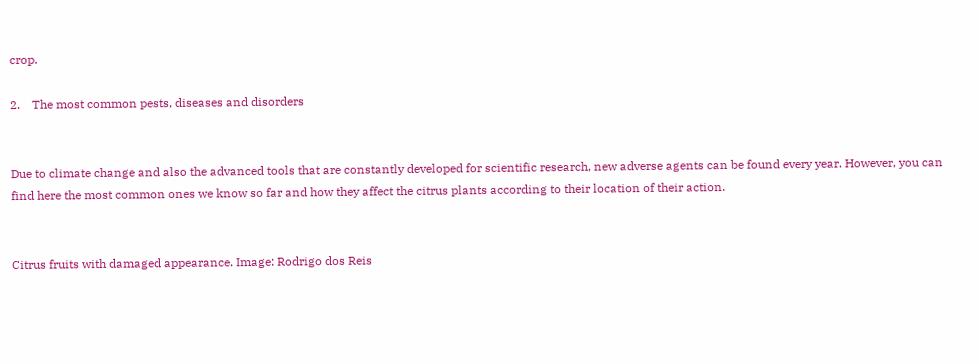crop.

2.    The most common pests, diseases and disorders


Due to climate change and also the advanced tools that are constantly developed for scientific research, new adverse agents can be found every year. However, you can find here the most common ones we know so far and how they affect the citrus plants according to their location of their action.


Citrus fruits with damaged appearance. Image: Rodrigo dos Reis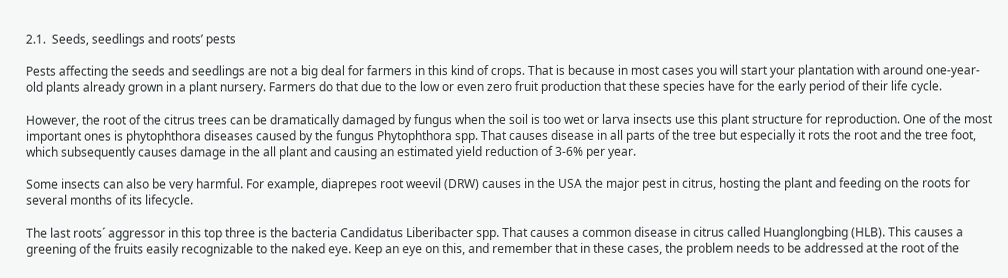2.1.  Seeds, seedlings and roots’ pests

Pests affecting the seeds and seedlings are not a big deal for farmers in this kind of crops. That is because in most cases you will start your plantation with around one-year-old plants already grown in a plant nursery. Farmers do that due to the low or even zero fruit production that these species have for the early period of their life cycle.

However, the root of the citrus trees can be dramatically damaged by fungus when the soil is too wet or larva insects use this plant structure for reproduction. One of the most important ones is phytophthora diseases caused by the fungus Phytophthora spp. That causes disease in all parts of the tree but especially it rots the root and the tree foot, which subsequently causes damage in the all plant and causing an estimated yield reduction of 3-6% per year.

Some insects can also be very harmful. For example, diaprepes root weevil (DRW) causes in the USA the major pest in citrus, hosting the plant and feeding on the roots for several months of its lifecycle.

The last roots´ aggressor in this top three is the bacteria Candidatus Liberibacter spp. That causes a common disease in citrus called Huanglongbing (HLB). This causes a greening of the fruits easily recognizable to the naked eye. Keep an eye on this, and remember that in these cases, the problem needs to be addressed at the root of the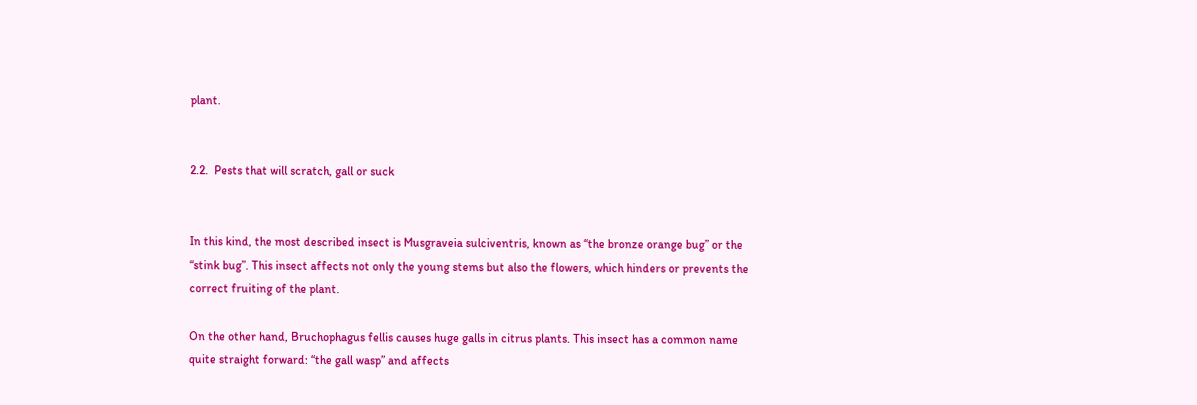plant.


2.2.  Pests that will scratch, gall or suck


In this kind, the most described insect is Musgraveia sulciventris, known as “the bronze orange bug” or the “stink bug”. This insect affects not only the young stems but also the flowers, which hinders or prevents the correct fruiting of the plant.

On the other hand, Bruchophagus fellis causes huge galls in citrus plants. This insect has a common name quite straight forward: “the gall wasp” and affects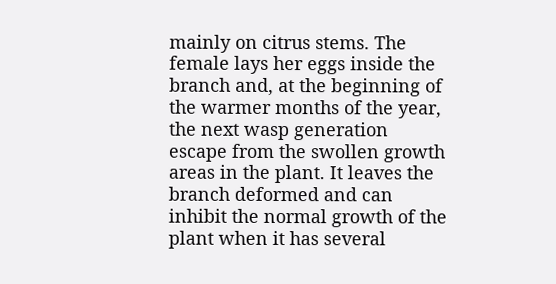mainly on citrus stems. The female lays her eggs inside the branch and, at the beginning of the warmer months of the year, the next wasp generation escape from the swollen growth areas in the plant. It leaves the branch deformed and can inhibit the normal growth of the plant when it has several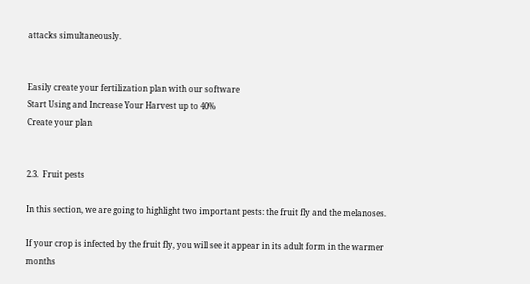attacks simultaneously.


Easily create your fertilization plan with our software
Start Using and Increase Your Harvest up to 40%
Create your plan


2.3.  Fruit pests

In this section, we are going to highlight two important pests: the fruit fly and the melanoses.

If your crop is infected by the fruit fly, you will see it appear in its adult form in the warmer months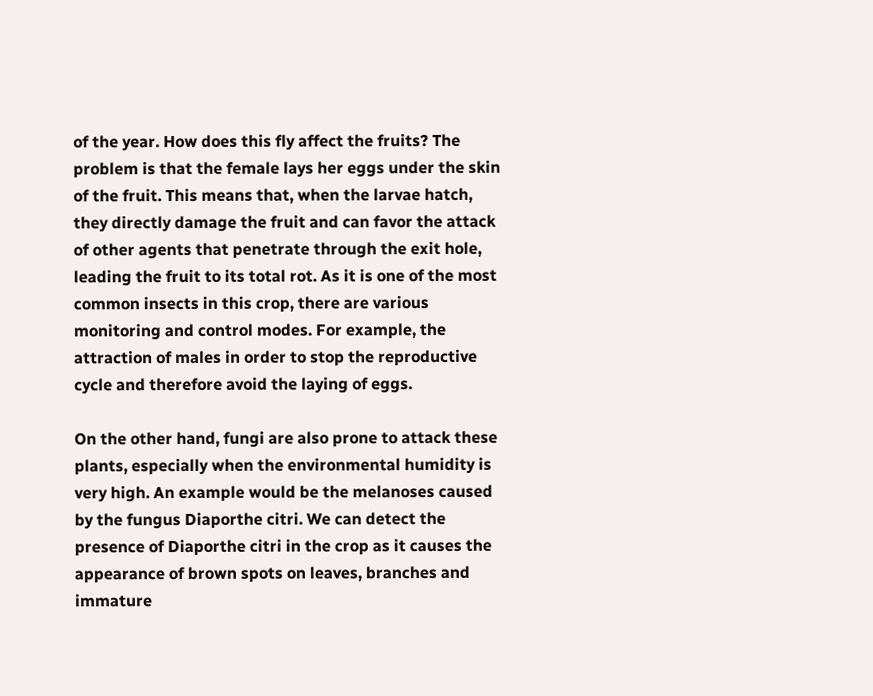of the year. How does this fly affect the fruits? The problem is that the female lays her eggs under the skin of the fruit. This means that, when the larvae hatch, they directly damage the fruit and can favor the attack of other agents that penetrate through the exit hole, leading the fruit to its total rot. As it is one of the most common insects in this crop, there are various monitoring and control modes. For example, the attraction of males in order to stop the reproductive cycle and therefore avoid the laying of eggs.

On the other hand, fungi are also prone to attack these plants, especially when the environmental humidity is very high. An example would be the melanoses caused by the fungus Diaporthe citri. We can detect the presence of Diaporthe citri in the crop as it causes the appearance of brown spots on leaves, branches and immature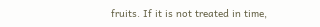fruits. If it is not treated in time,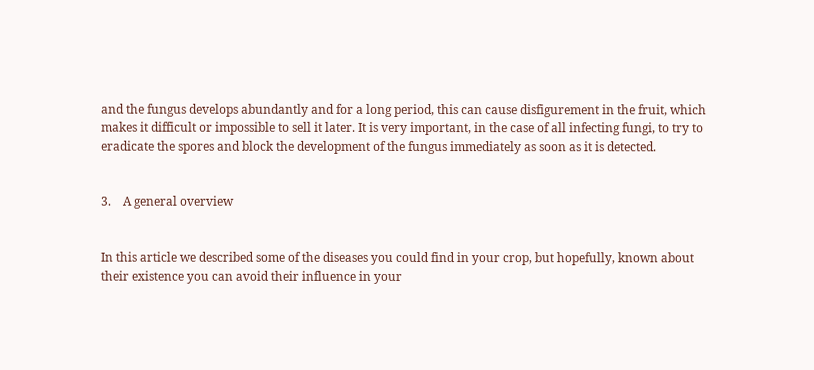and the fungus develops abundantly and for a long period, this can cause disfigurement in the fruit, which makes it difficult or impossible to sell it later. It is very important, in the case of all infecting fungi, to try to eradicate the spores and block the development of the fungus immediately as soon as it is detected.


3.    A general overview


In this article we described some of the diseases you could find in your crop, but hopefully, known about their existence you can avoid their influence in your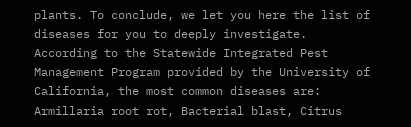plants. To conclude, we let you here the list of diseases for you to deeply investigate. According to the Statewide Integrated Pest Management Program provided by the University of California, the most common diseases are: Armillaria root rot, Bacterial blast, Citrus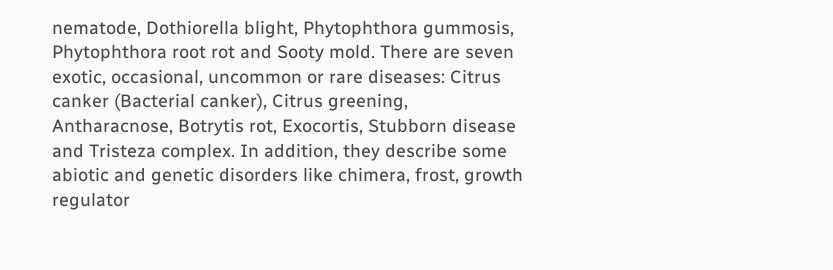nematode, Dothiorella blight, Phytophthora gummosis, Phytophthora root rot and Sooty mold. There are seven exotic, occasional, uncommon or rare diseases: Citrus canker (Bacterial canker), Citrus greening, Antharacnose, Botrytis rot, Exocortis, Stubborn disease and Tristeza complex. In addition, they describe some abiotic and genetic disorders like chimera, frost, growth regulator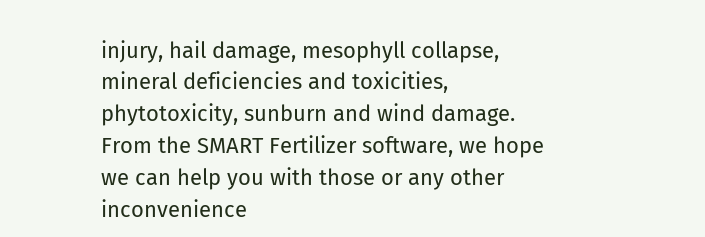injury, hail damage, mesophyll collapse, mineral deficiencies and toxicities, phytotoxicity, sunburn and wind damage. From the SMART Fertilizer software, we hope we can help you with those or any other inconvenience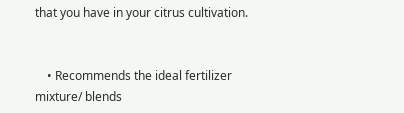that you have in your citrus cultivation.


    • Recommends the ideal fertilizer mixture/ blends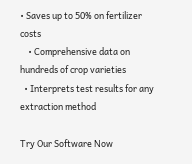• Saves up to 50% on fertilizer costs
    • Comprehensive data on hundreds of crop varieties
  • Interprets test results for any extraction method

Try Our Software Now